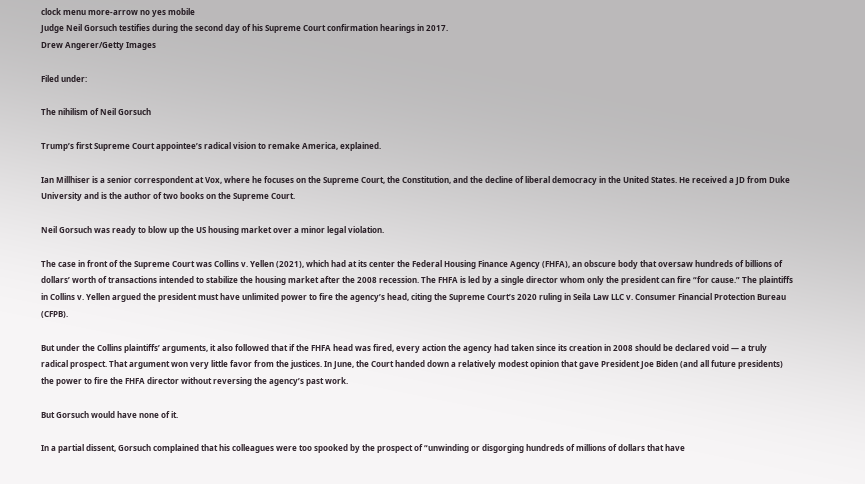clock menu more-arrow no yes mobile
Judge Neil Gorsuch testifies during the second day of his Supreme Court confirmation hearings in 2017.
Drew Angerer/Getty Images

Filed under:

The nihilism of Neil Gorsuch

Trump’s first Supreme Court appointee’s radical vision to remake America, explained.

Ian Millhiser is a senior correspondent at Vox, where he focuses on the Supreme Court, the Constitution, and the decline of liberal democracy in the United States. He received a JD from Duke University and is the author of two books on the Supreme Court.

Neil Gorsuch was ready to blow up the US housing market over a minor legal violation.

The case in front of the Supreme Court was Collins v. Yellen (2021), which had at its center the Federal Housing Finance Agency (FHFA), an obscure body that oversaw hundreds of billions of dollars’ worth of transactions intended to stabilize the housing market after the 2008 recession. The FHFA is led by a single director whom only the president can fire “for cause.” The plaintiffs in Collins v. Yellen argued the president must have unlimited power to fire the agency’s head, citing the Supreme Court’s 2020 ruling in Seila Law LLC v. Consumer Financial Protection Bureau (CFPB).

But under the Collins plaintiffs’ arguments, it also followed that if the FHFA head was fired, every action the agency had taken since its creation in 2008 should be declared void — a truly radical prospect. That argument won very little favor from the justices. In June, the Court handed down a relatively modest opinion that gave President Joe Biden (and all future presidents) the power to fire the FHFA director without reversing the agency’s past work.

But Gorsuch would have none of it.

In a partial dissent, Gorsuch complained that his colleagues were too spooked by the prospect of “unwinding or disgorging hundreds of millions of dollars that have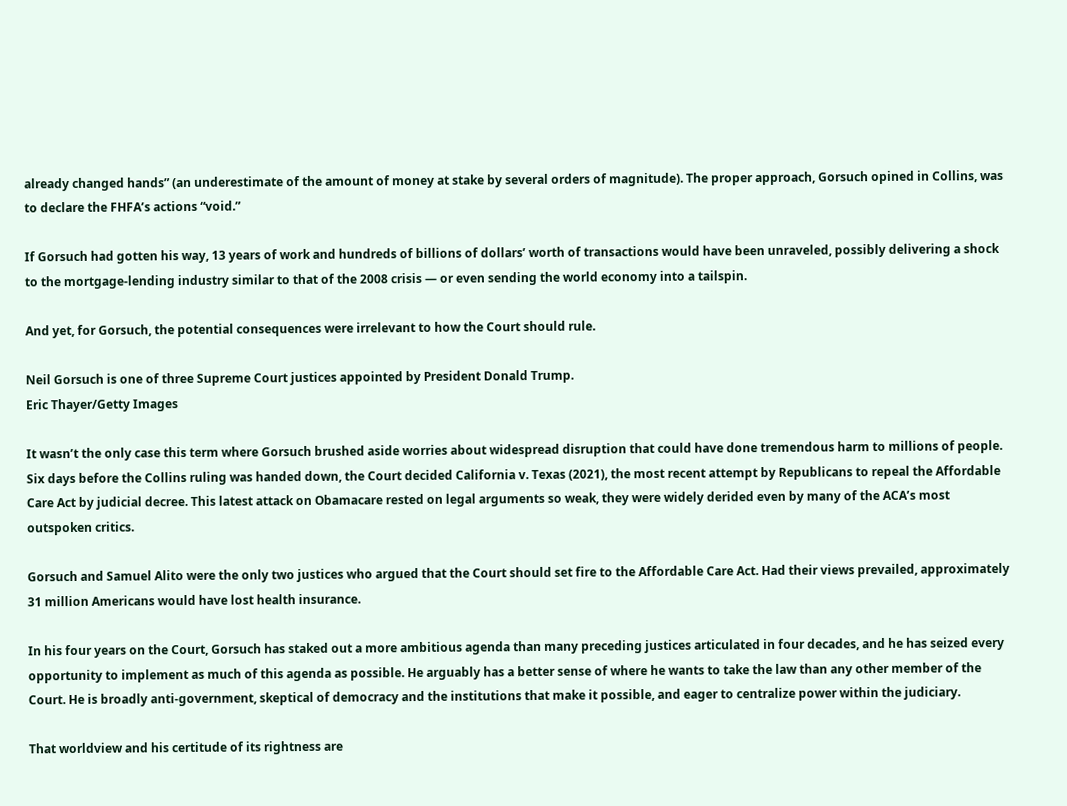already changed hands” (an underestimate of the amount of money at stake by several orders of magnitude). The proper approach, Gorsuch opined in Collins, was to declare the FHFA’s actions “void.”

If Gorsuch had gotten his way, 13 years of work and hundreds of billions of dollars’ worth of transactions would have been unraveled, possibly delivering a shock to the mortgage-lending industry similar to that of the 2008 crisis — or even sending the world economy into a tailspin.

And yet, for Gorsuch, the potential consequences were irrelevant to how the Court should rule.

Neil Gorsuch is one of three Supreme Court justices appointed by President Donald Trump.
Eric Thayer/Getty Images

It wasn’t the only case this term where Gorsuch brushed aside worries about widespread disruption that could have done tremendous harm to millions of people. Six days before the Collins ruling was handed down, the Court decided California v. Texas (2021), the most recent attempt by Republicans to repeal the Affordable Care Act by judicial decree. This latest attack on Obamacare rested on legal arguments so weak, they were widely derided even by many of the ACA’s most outspoken critics.

Gorsuch and Samuel Alito were the only two justices who argued that the Court should set fire to the Affordable Care Act. Had their views prevailed, approximately 31 million Americans would have lost health insurance.

In his four years on the Court, Gorsuch has staked out a more ambitious agenda than many preceding justices articulated in four decades, and he has seized every opportunity to implement as much of this agenda as possible. He arguably has a better sense of where he wants to take the law than any other member of the Court. He is broadly anti-government, skeptical of democracy and the institutions that make it possible, and eager to centralize power within the judiciary.

That worldview and his certitude of its rightness are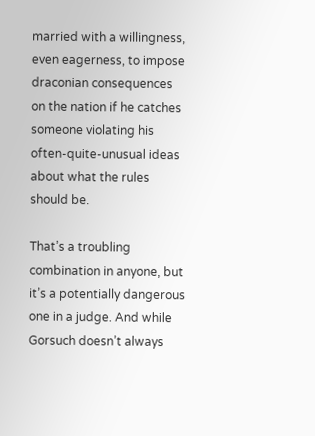married with a willingness, even eagerness, to impose draconian consequences on the nation if he catches someone violating his often-quite-unusual ideas about what the rules should be.

That’s a troubling combination in anyone, but it’s a potentially dangerous one in a judge. And while Gorsuch doesn’t always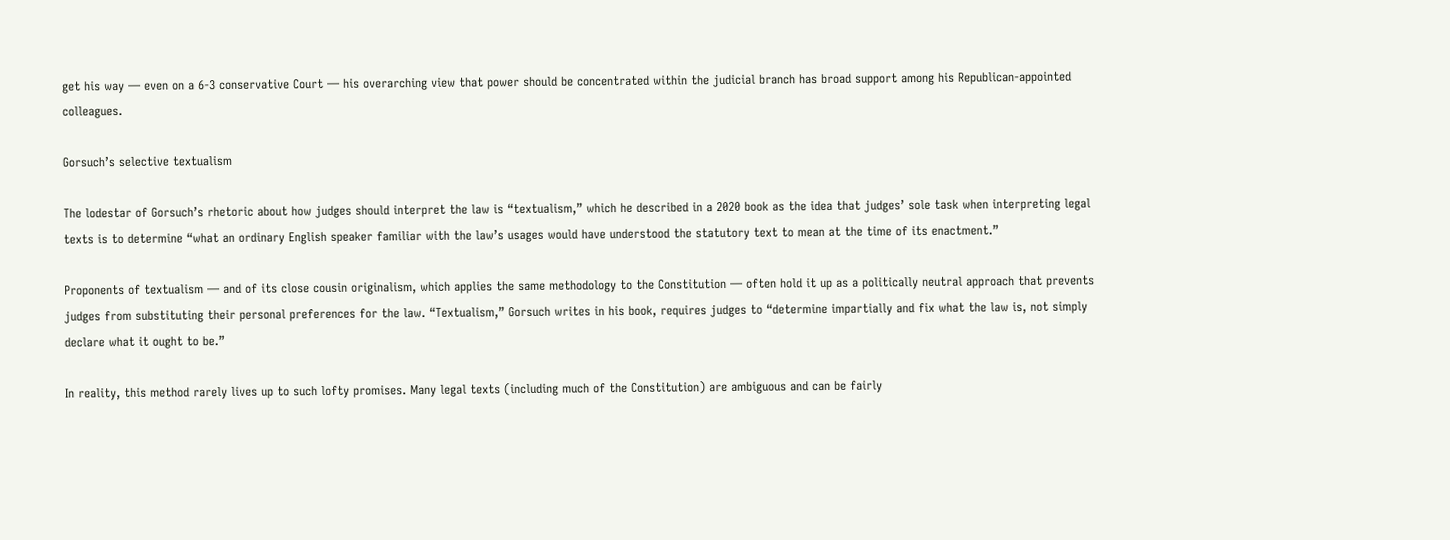get his way — even on a 6-3 conservative Court — his overarching view that power should be concentrated within the judicial branch has broad support among his Republican-appointed colleagues.

Gorsuch’s selective textualism

The lodestar of Gorsuch’s rhetoric about how judges should interpret the law is “textualism,” which he described in a 2020 book as the idea that judges’ sole task when interpreting legal texts is to determine “what an ordinary English speaker familiar with the law’s usages would have understood the statutory text to mean at the time of its enactment.”

Proponents of textualism — and of its close cousin originalism, which applies the same methodology to the Constitution — often hold it up as a politically neutral approach that prevents judges from substituting their personal preferences for the law. “Textualism,” Gorsuch writes in his book, requires judges to “determine impartially and fix what the law is, not simply declare what it ought to be.”

In reality, this method rarely lives up to such lofty promises. Many legal texts (including much of the Constitution) are ambiguous and can be fairly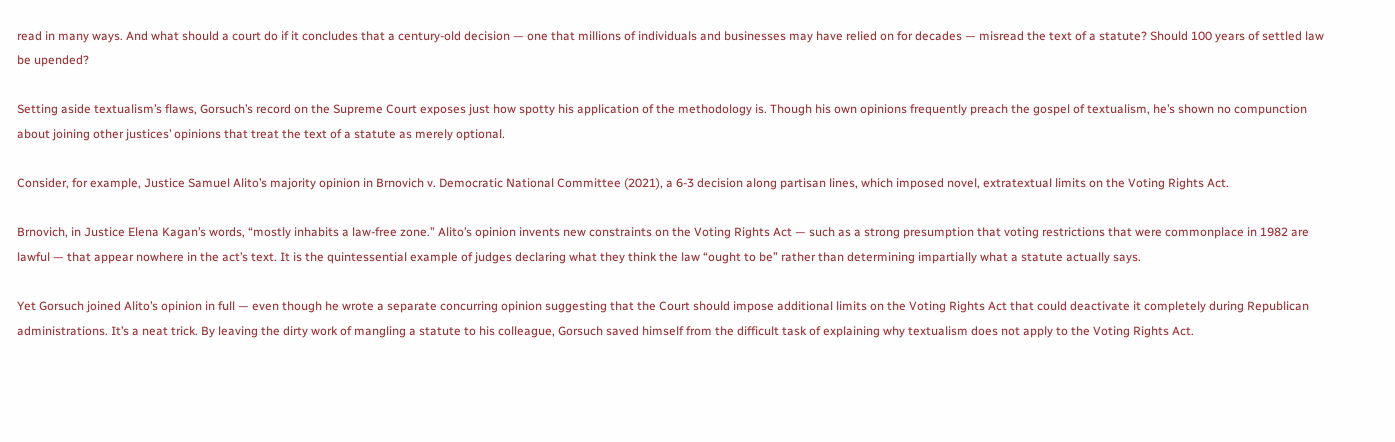read in many ways. And what should a court do if it concludes that a century-old decision — one that millions of individuals and businesses may have relied on for decades — misread the text of a statute? Should 100 years of settled law be upended?

Setting aside textualism’s flaws, Gorsuch’s record on the Supreme Court exposes just how spotty his application of the methodology is. Though his own opinions frequently preach the gospel of textualism, he’s shown no compunction about joining other justices’ opinions that treat the text of a statute as merely optional.

Consider, for example, Justice Samuel Alito’s majority opinion in Brnovich v. Democratic National Committee (2021), a 6-3 decision along partisan lines, which imposed novel, extratextual limits on the Voting Rights Act.

Brnovich, in Justice Elena Kagan’s words, “mostly inhabits a law-free zone.” Alito’s opinion invents new constraints on the Voting Rights Act — such as a strong presumption that voting restrictions that were commonplace in 1982 are lawful — that appear nowhere in the act’s text. It is the quintessential example of judges declaring what they think the law “ought to be” rather than determining impartially what a statute actually says.

Yet Gorsuch joined Alito’s opinion in full — even though he wrote a separate concurring opinion suggesting that the Court should impose additional limits on the Voting Rights Act that could deactivate it completely during Republican administrations. It’s a neat trick. By leaving the dirty work of mangling a statute to his colleague, Gorsuch saved himself from the difficult task of explaining why textualism does not apply to the Voting Rights Act.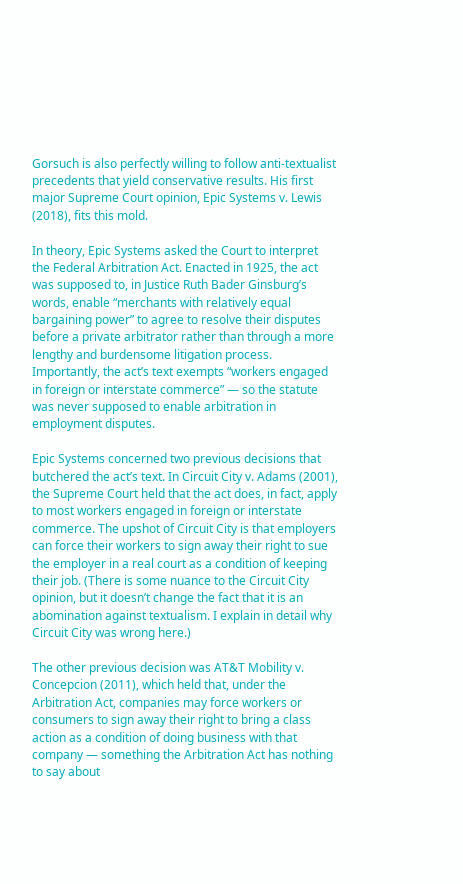Gorsuch is also perfectly willing to follow anti-textualist precedents that yield conservative results. His first major Supreme Court opinion, Epic Systems v. Lewis (2018), fits this mold.

In theory, Epic Systems asked the Court to interpret the Federal Arbitration Act. Enacted in 1925, the act was supposed to, in Justice Ruth Bader Ginsburg’s words, enable “merchants with relatively equal bargaining power” to agree to resolve their disputes before a private arbitrator rather than through a more lengthy and burdensome litigation process. Importantly, the act’s text exempts “workers engaged in foreign or interstate commerce” — so the statute was never supposed to enable arbitration in employment disputes.

Epic Systems concerned two previous decisions that butchered the act’s text. In Circuit City v. Adams (2001), the Supreme Court held that the act does, in fact, apply to most workers engaged in foreign or interstate commerce. The upshot of Circuit City is that employers can force their workers to sign away their right to sue the employer in a real court as a condition of keeping their job. (There is some nuance to the Circuit City opinion, but it doesn’t change the fact that it is an abomination against textualism. I explain in detail why Circuit City was wrong here.)

The other previous decision was AT&T Mobility v. Concepcion (2011), which held that, under the Arbitration Act, companies may force workers or consumers to sign away their right to bring a class action as a condition of doing business with that company — something the Arbitration Act has nothing to say about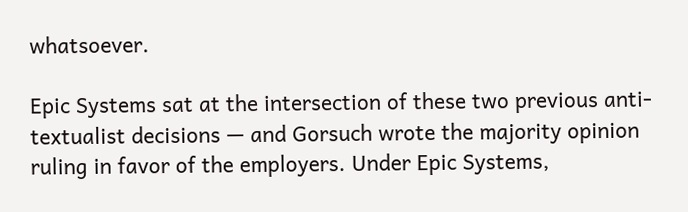whatsoever.

Epic Systems sat at the intersection of these two previous anti-textualist decisions — and Gorsuch wrote the majority opinion ruling in favor of the employers. Under Epic Systems,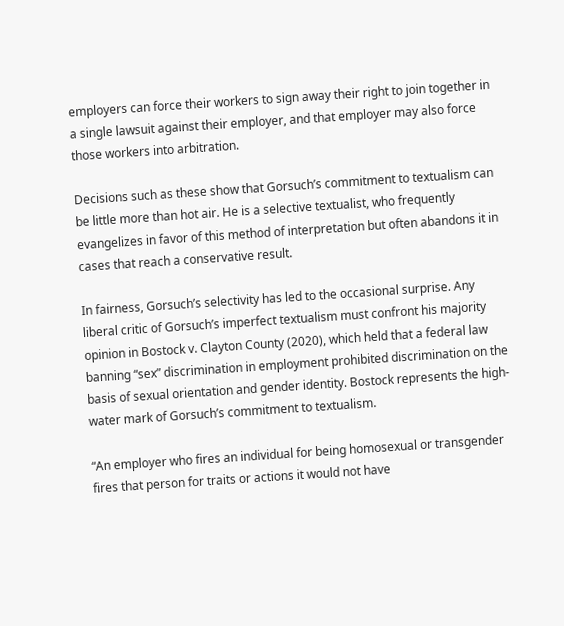employers can force their workers to sign away their right to join together in a single lawsuit against their employer, and that employer may also force those workers into arbitration.

Decisions such as these show that Gorsuch’s commitment to textualism can be little more than hot air. He is a selective textualist, who frequently evangelizes in favor of this method of interpretation but often abandons it in cases that reach a conservative result.

In fairness, Gorsuch’s selectivity has led to the occasional surprise. Any liberal critic of Gorsuch’s imperfect textualism must confront his majority opinion in Bostock v. Clayton County (2020), which held that a federal law banning “sex” discrimination in employment prohibited discrimination on the basis of sexual orientation and gender identity. Bostock represents the high-water mark of Gorsuch’s commitment to textualism.

“An employer who fires an individual for being homosexual or transgender fires that person for traits or actions it would not have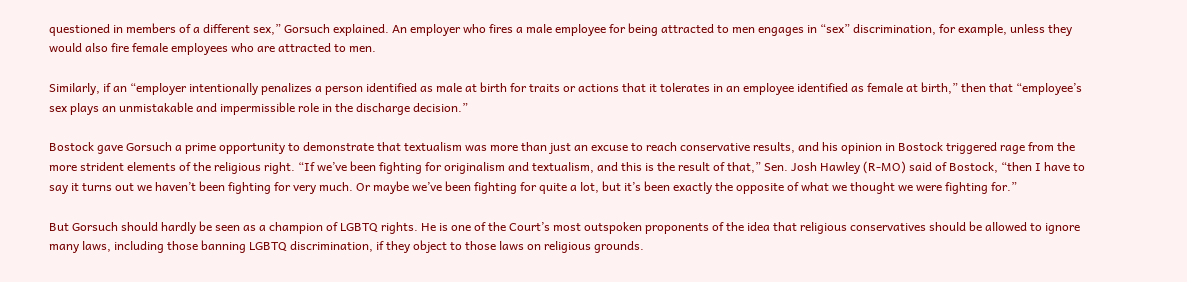questioned in members of a different sex,” Gorsuch explained. An employer who fires a male employee for being attracted to men engages in “sex” discrimination, for example, unless they would also fire female employees who are attracted to men.

Similarly, if an “employer intentionally penalizes a person identified as male at birth for traits or actions that it tolerates in an employee identified as female at birth,” then that “employee’s sex plays an unmistakable and impermissible role in the discharge decision.”

Bostock gave Gorsuch a prime opportunity to demonstrate that textualism was more than just an excuse to reach conservative results, and his opinion in Bostock triggered rage from the more strident elements of the religious right. “If we’ve been fighting for originalism and textualism, and this is the result of that,” Sen. Josh Hawley (R-MO) said of Bostock, “then I have to say it turns out we haven’t been fighting for very much. Or maybe we’ve been fighting for quite a lot, but it’s been exactly the opposite of what we thought we were fighting for.”

But Gorsuch should hardly be seen as a champion of LGBTQ rights. He is one of the Court’s most outspoken proponents of the idea that religious conservatives should be allowed to ignore many laws, including those banning LGBTQ discrimination, if they object to those laws on religious grounds.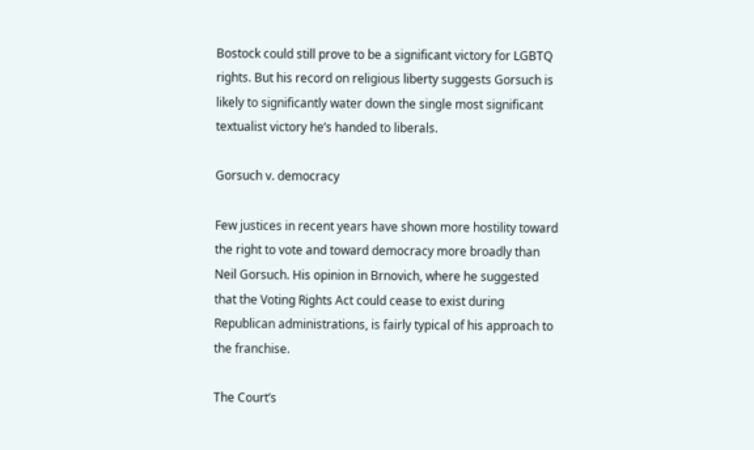Bostock could still prove to be a significant victory for LGBTQ rights. But his record on religious liberty suggests Gorsuch is likely to significantly water down the single most significant textualist victory he’s handed to liberals.

Gorsuch v. democracy

Few justices in recent years have shown more hostility toward the right to vote and toward democracy more broadly than Neil Gorsuch. His opinion in Brnovich, where he suggested that the Voting Rights Act could cease to exist during Republican administrations, is fairly typical of his approach to the franchise.

The Court’s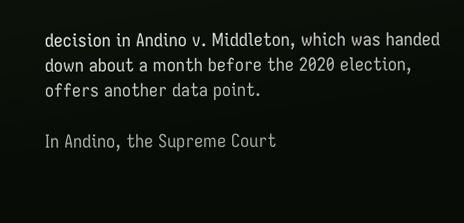decision in Andino v. Middleton, which was handed down about a month before the 2020 election, offers another data point.

In Andino, the Supreme Court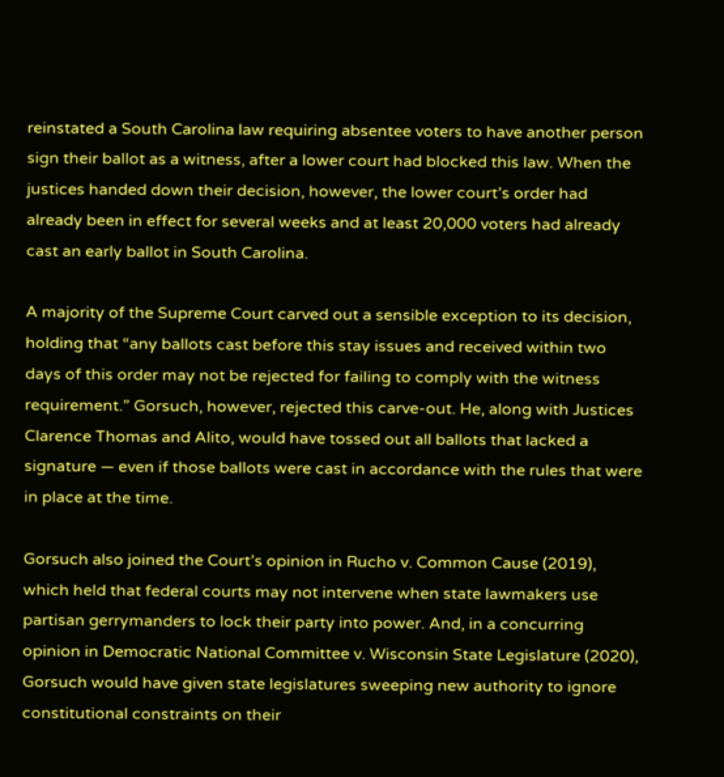reinstated a South Carolina law requiring absentee voters to have another person sign their ballot as a witness, after a lower court had blocked this law. When the justices handed down their decision, however, the lower court’s order had already been in effect for several weeks and at least 20,000 voters had already cast an early ballot in South Carolina.

A majority of the Supreme Court carved out a sensible exception to its decision, holding that “any ballots cast before this stay issues and received within two days of this order may not be rejected for failing to comply with the witness requirement.” Gorsuch, however, rejected this carve-out. He, along with Justices Clarence Thomas and Alito, would have tossed out all ballots that lacked a signature — even if those ballots were cast in accordance with the rules that were in place at the time.

Gorsuch also joined the Court’s opinion in Rucho v. Common Cause (2019), which held that federal courts may not intervene when state lawmakers use partisan gerrymanders to lock their party into power. And, in a concurring opinion in Democratic National Committee v. Wisconsin State Legislature (2020), Gorsuch would have given state legislatures sweeping new authority to ignore constitutional constraints on their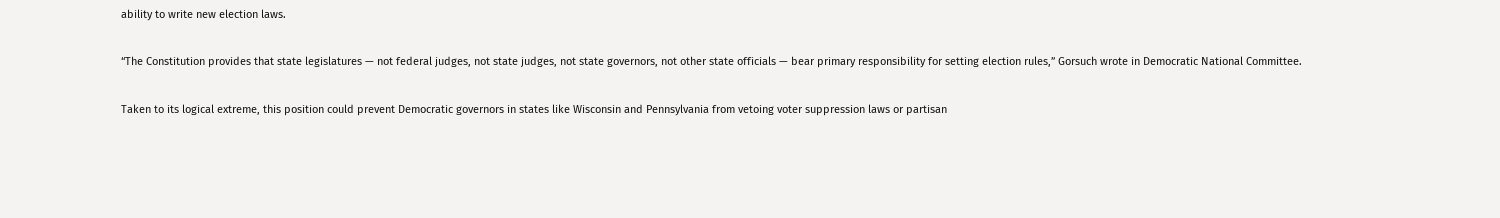ability to write new election laws.

“The Constitution provides that state legislatures — not federal judges, not state judges, not state governors, not other state officials — bear primary responsibility for setting election rules,” Gorsuch wrote in Democratic National Committee.

Taken to its logical extreme, this position could prevent Democratic governors in states like Wisconsin and Pennsylvania from vetoing voter suppression laws or partisan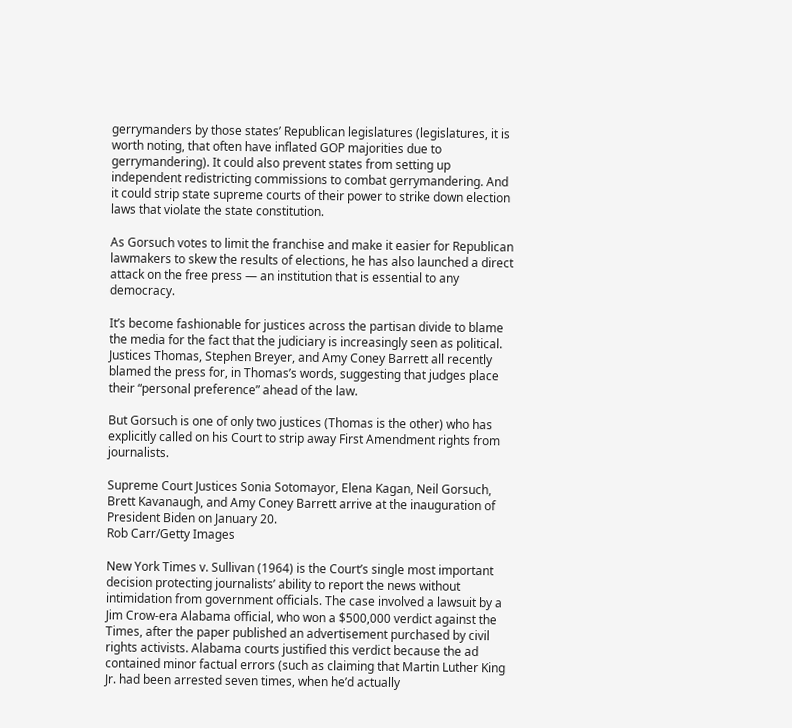gerrymanders by those states’ Republican legislatures (legislatures, it is worth noting, that often have inflated GOP majorities due to gerrymandering). It could also prevent states from setting up independent redistricting commissions to combat gerrymandering. And it could strip state supreme courts of their power to strike down election laws that violate the state constitution.

As Gorsuch votes to limit the franchise and make it easier for Republican lawmakers to skew the results of elections, he has also launched a direct attack on the free press — an institution that is essential to any democracy.

It’s become fashionable for justices across the partisan divide to blame the media for the fact that the judiciary is increasingly seen as political. Justices Thomas, Stephen Breyer, and Amy Coney Barrett all recently blamed the press for, in Thomas’s words, suggesting that judges place their “personal preference” ahead of the law.

But Gorsuch is one of only two justices (Thomas is the other) who has explicitly called on his Court to strip away First Amendment rights from journalists.

Supreme Court Justices Sonia Sotomayor, Elena Kagan, Neil Gorsuch, Brett Kavanaugh, and Amy Coney Barrett arrive at the inauguration of President Biden on January 20.
Rob Carr/Getty Images

New York Times v. Sullivan (1964) is the Court’s single most important decision protecting journalists’ ability to report the news without intimidation from government officials. The case involved a lawsuit by a Jim Crow-era Alabama official, who won a $500,000 verdict against the Times, after the paper published an advertisement purchased by civil rights activists. Alabama courts justified this verdict because the ad contained minor factual errors (such as claiming that Martin Luther King Jr. had been arrested seven times, when he’d actually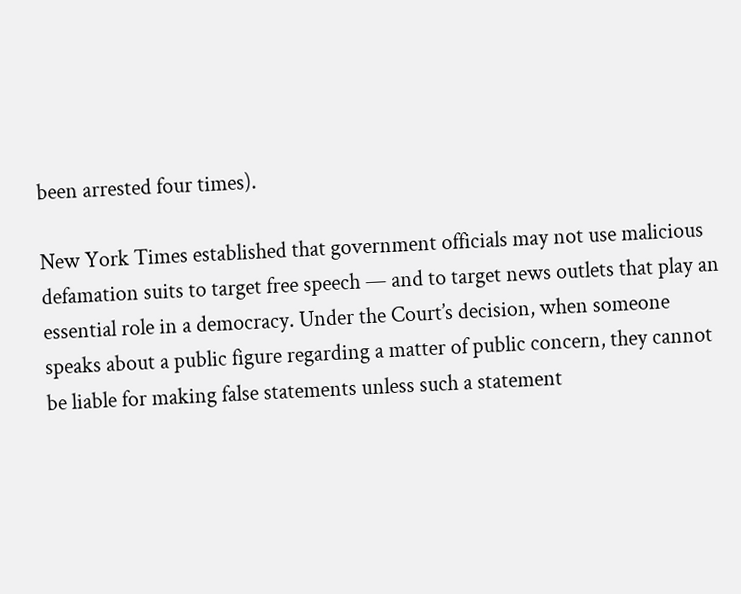been arrested four times).

New York Times established that government officials may not use malicious defamation suits to target free speech — and to target news outlets that play an essential role in a democracy. Under the Court’s decision, when someone speaks about a public figure regarding a matter of public concern, they cannot be liable for making false statements unless such a statement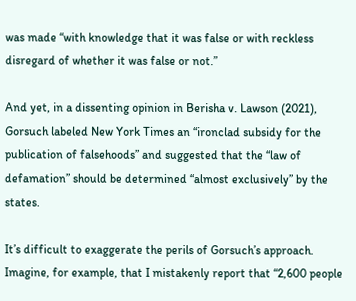was made “with knowledge that it was false or with reckless disregard of whether it was false or not.”

And yet, in a dissenting opinion in Berisha v. Lawson (2021), Gorsuch labeled New York Times an “ironclad subsidy for the publication of falsehoods” and suggested that the “law of defamation” should be determined “almost exclusively” by the states.

It’s difficult to exaggerate the perils of Gorsuch’s approach. Imagine, for example, that I mistakenly report that “2,600 people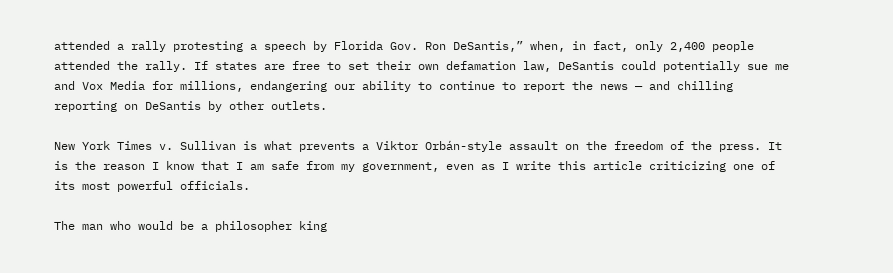attended a rally protesting a speech by Florida Gov. Ron DeSantis,” when, in fact, only 2,400 people attended the rally. If states are free to set their own defamation law, DeSantis could potentially sue me and Vox Media for millions, endangering our ability to continue to report the news — and chilling reporting on DeSantis by other outlets.

New York Times v. Sullivan is what prevents a Viktor Orbán-style assault on the freedom of the press. It is the reason I know that I am safe from my government, even as I write this article criticizing one of its most powerful officials.

The man who would be a philosopher king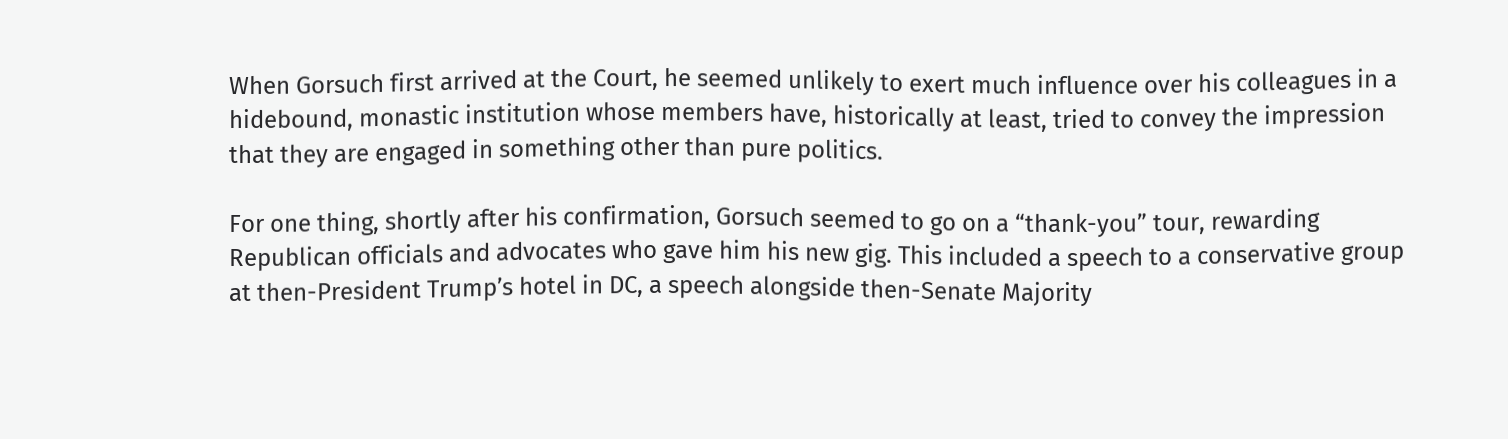When Gorsuch first arrived at the Court, he seemed unlikely to exert much influence over his colleagues in a hidebound, monastic institution whose members have, historically at least, tried to convey the impression that they are engaged in something other than pure politics.

For one thing, shortly after his confirmation, Gorsuch seemed to go on a “thank-you” tour, rewarding Republican officials and advocates who gave him his new gig. This included a speech to a conservative group at then-President Trump’s hotel in DC, a speech alongside then-Senate Majority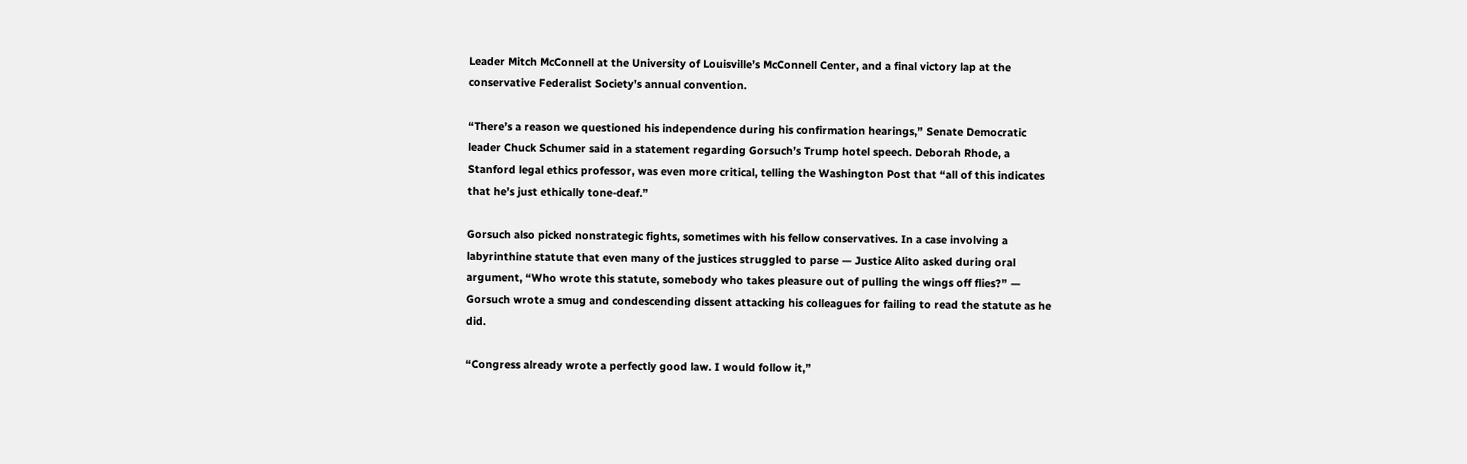Leader Mitch McConnell at the University of Louisville’s McConnell Center, and a final victory lap at the conservative Federalist Society’s annual convention.

“There’s a reason we questioned his independence during his confirmation hearings,” Senate Democratic leader Chuck Schumer said in a statement regarding Gorsuch’s Trump hotel speech. Deborah Rhode, a Stanford legal ethics professor, was even more critical, telling the Washington Post that “all of this indicates that he’s just ethically tone-deaf.”

Gorsuch also picked nonstrategic fights, sometimes with his fellow conservatives. In a case involving a labyrinthine statute that even many of the justices struggled to parse — Justice Alito asked during oral argument, “Who wrote this statute, somebody who takes pleasure out of pulling the wings off flies?” — Gorsuch wrote a smug and condescending dissent attacking his colleagues for failing to read the statute as he did.

“Congress already wrote a perfectly good law. I would follow it,”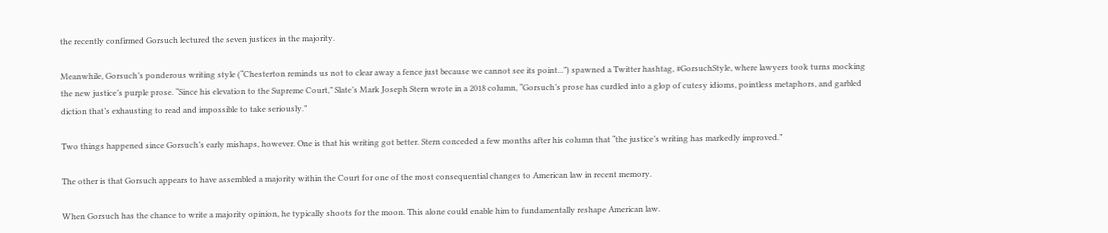the recently confirmed Gorsuch lectured the seven justices in the majority.

Meanwhile, Gorsuch’s ponderous writing style (“Chesterton reminds us not to clear away a fence just because we cannot see its point...”) spawned a Twitter hashtag, #GorsuchStyle, where lawyers took turns mocking the new justice’s purple prose. “Since his elevation to the Supreme Court,” Slate’s Mark Joseph Stern wrote in a 2018 column, “Gorsuch’s prose has curdled into a glop of cutesy idioms, pointless metaphors, and garbled diction that’s exhausting to read and impossible to take seriously.”

Two things happened since Gorsuch’s early mishaps, however. One is that his writing got better. Stern conceded a few months after his column that “the justice’s writing has markedly improved.”

The other is that Gorsuch appears to have assembled a majority within the Court for one of the most consequential changes to American law in recent memory.

When Gorsuch has the chance to write a majority opinion, he typically shoots for the moon. This alone could enable him to fundamentally reshape American law.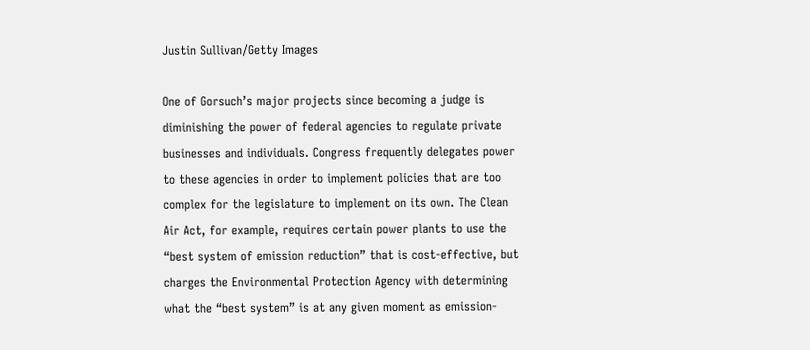Justin Sullivan/Getty Images

One of Gorsuch’s major projects since becoming a judge is diminishing the power of federal agencies to regulate private businesses and individuals. Congress frequently delegates power to these agencies in order to implement policies that are too complex for the legislature to implement on its own. The Clean Air Act, for example, requires certain power plants to use the “best system of emission reduction” that is cost-effective, but charges the Environmental Protection Agency with determining what the “best system” is at any given moment as emission-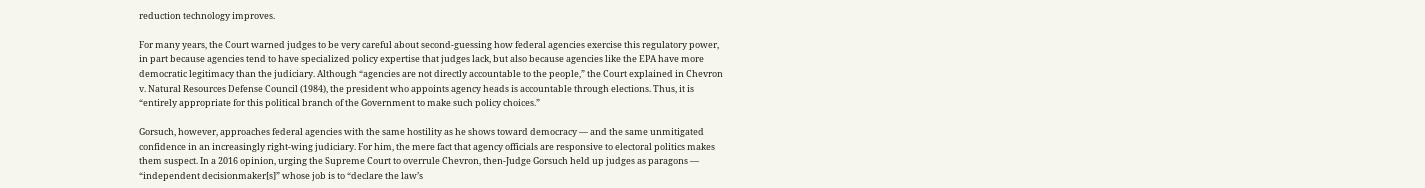reduction technology improves.

For many years, the Court warned judges to be very careful about second-guessing how federal agencies exercise this regulatory power, in part because agencies tend to have specialized policy expertise that judges lack, but also because agencies like the EPA have more democratic legitimacy than the judiciary. Although “agencies are not directly accountable to the people,” the Court explained in Chevron v. Natural Resources Defense Council (1984), the president who appoints agency heads is accountable through elections. Thus, it is “entirely appropriate for this political branch of the Government to make such policy choices.”

Gorsuch, however, approaches federal agencies with the same hostility as he shows toward democracy — and the same unmitigated confidence in an increasingly right-wing judiciary. For him, the mere fact that agency officials are responsive to electoral politics makes them suspect. In a 2016 opinion, urging the Supreme Court to overrule Chevron, then-Judge Gorsuch held up judges as paragons — “independent decisionmaker[s]” whose job is to “declare the law’s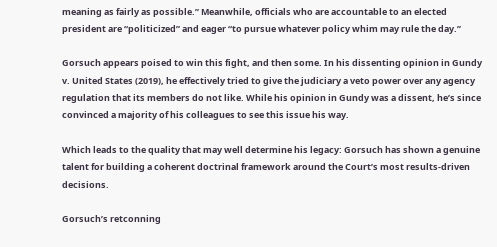meaning as fairly as possible.” Meanwhile, officials who are accountable to an elected president are “politicized” and eager “to pursue whatever policy whim may rule the day.”

Gorsuch appears poised to win this fight, and then some. In his dissenting opinion in Gundy v. United States (2019), he effectively tried to give the judiciary a veto power over any agency regulation that its members do not like. While his opinion in Gundy was a dissent, he’s since convinced a majority of his colleagues to see this issue his way.

Which leads to the quality that may well determine his legacy: Gorsuch has shown a genuine talent for building a coherent doctrinal framework around the Court’s most results-driven decisions.

Gorsuch’s retconning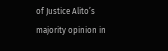of Justice Alito’s majority opinion in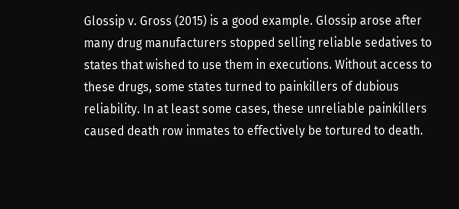Glossip v. Gross (2015) is a good example. Glossip arose after many drug manufacturers stopped selling reliable sedatives to states that wished to use them in executions. Without access to these drugs, some states turned to painkillers of dubious reliability. In at least some cases, these unreliable painkillers caused death row inmates to effectively be tortured to death.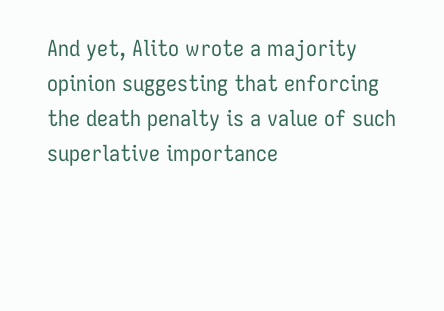And yet, Alito wrote a majority opinion suggesting that enforcing the death penalty is a value of such superlative importance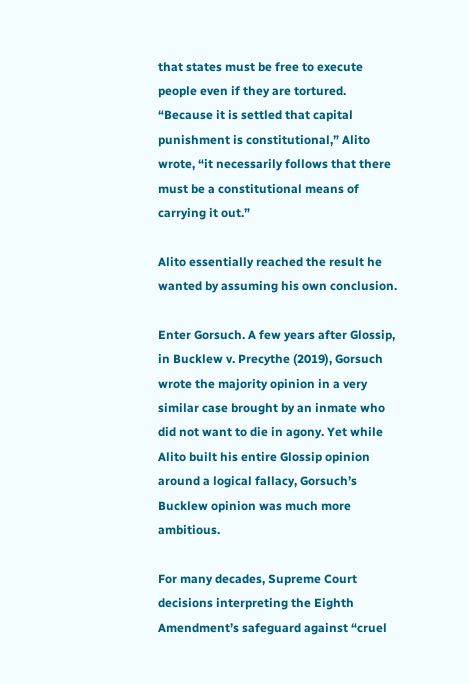that states must be free to execute people even if they are tortured. “Because it is settled that capital punishment is constitutional,” Alito wrote, “it necessarily follows that there must be a constitutional means of carrying it out.”

Alito essentially reached the result he wanted by assuming his own conclusion.

Enter Gorsuch. A few years after Glossip, in Bucklew v. Precythe (2019), Gorsuch wrote the majority opinion in a very similar case brought by an inmate who did not want to die in agony. Yet while Alito built his entire Glossip opinion around a logical fallacy, Gorsuch’s Bucklew opinion was much more ambitious.

For many decades, Supreme Court decisions interpreting the Eighth Amendment’s safeguard against “cruel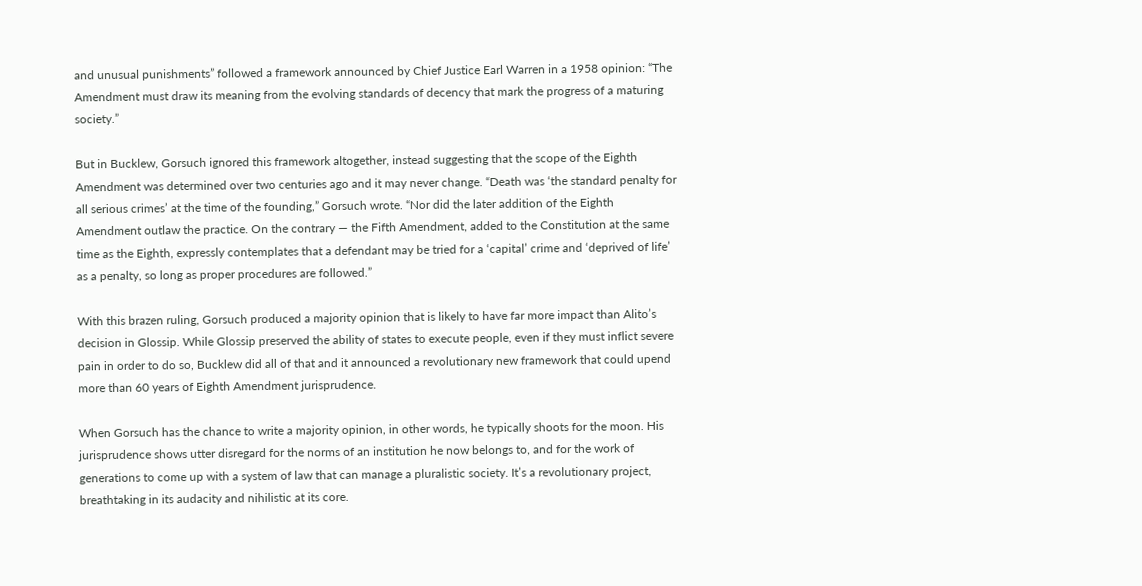and unusual punishments” followed a framework announced by Chief Justice Earl Warren in a 1958 opinion: “The Amendment must draw its meaning from the evolving standards of decency that mark the progress of a maturing society.”

But in Bucklew, Gorsuch ignored this framework altogether, instead suggesting that the scope of the Eighth Amendment was determined over two centuries ago and it may never change. “Death was ‘the standard penalty for all serious crimes’ at the time of the founding,” Gorsuch wrote. “Nor did the later addition of the Eighth Amendment outlaw the practice. On the contrary — the Fifth Amendment, added to the Constitution at the same time as the Eighth, expressly contemplates that a defendant may be tried for a ‘capital’ crime and ‘deprived of life’ as a penalty, so long as proper procedures are followed.”

With this brazen ruling, Gorsuch produced a majority opinion that is likely to have far more impact than Alito’s decision in Glossip. While Glossip preserved the ability of states to execute people, even if they must inflict severe pain in order to do so, Bucklew did all of that and it announced a revolutionary new framework that could upend more than 60 years of Eighth Amendment jurisprudence.

When Gorsuch has the chance to write a majority opinion, in other words, he typically shoots for the moon. His jurisprudence shows utter disregard for the norms of an institution he now belongs to, and for the work of generations to come up with a system of law that can manage a pluralistic society. It’s a revolutionary project, breathtaking in its audacity and nihilistic at its core.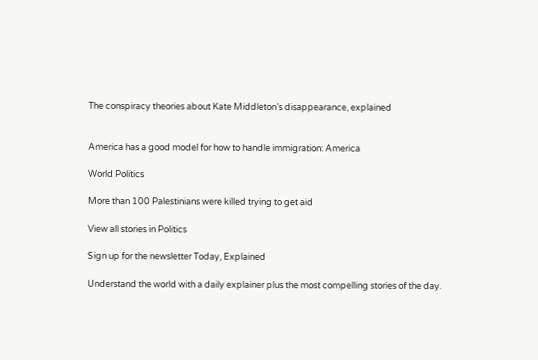The conspiracy theories about Kate Middleton’s disappearance, explained


America has a good model for how to handle immigration: America

World Politics

More than 100 Palestinians were killed trying to get aid

View all stories in Politics

Sign up for the newsletter Today, Explained

Understand the world with a daily explainer plus the most compelling stories of the day.